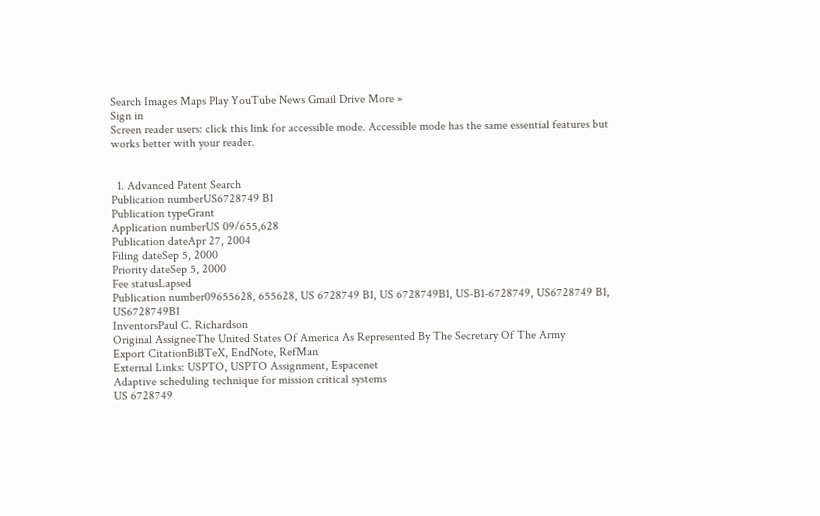Search Images Maps Play YouTube News Gmail Drive More »
Sign in
Screen reader users: click this link for accessible mode. Accessible mode has the same essential features but works better with your reader.


  1. Advanced Patent Search
Publication numberUS6728749 B1
Publication typeGrant
Application numberUS 09/655,628
Publication dateApr 27, 2004
Filing dateSep 5, 2000
Priority dateSep 5, 2000
Fee statusLapsed
Publication number09655628, 655628, US 6728749 B1, US 6728749B1, US-B1-6728749, US6728749 B1, US6728749B1
InventorsPaul C. Richardson
Original AssigneeThe United States Of America As Represented By The Secretary Of The Army
Export CitationBiBTeX, EndNote, RefMan
External Links: USPTO, USPTO Assignment, Espacenet
Adaptive scheduling technique for mission critical systems
US 6728749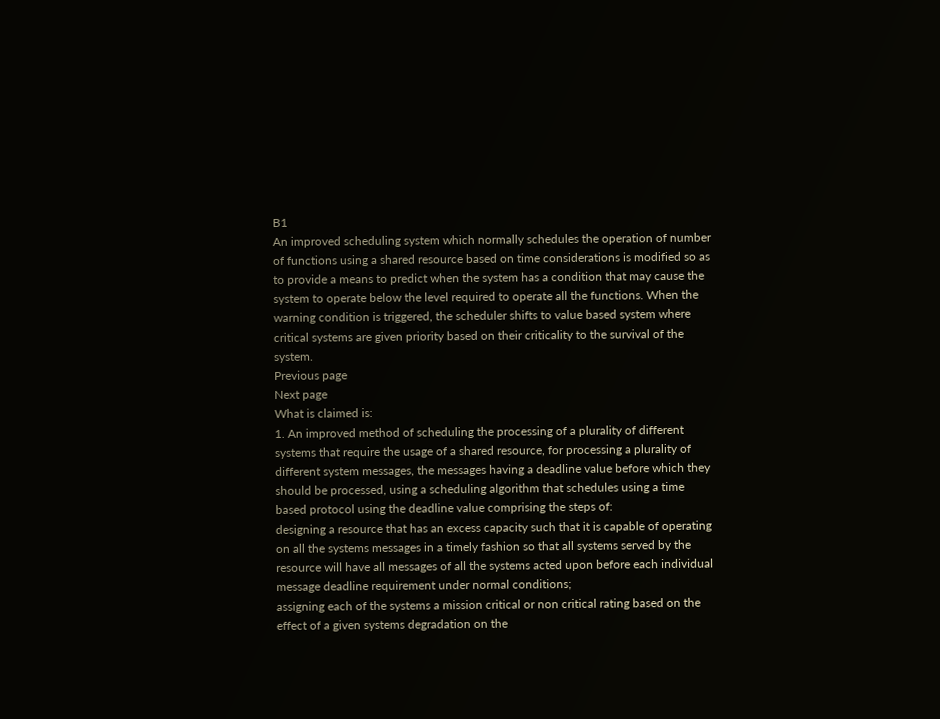B1
An improved scheduling system which normally schedules the operation of number of functions using a shared resource based on time considerations is modified so as to provide a means to predict when the system has a condition that may cause the system to operate below the level required to operate all the functions. When the warning condition is triggered, the scheduler shifts to value based system where critical systems are given priority based on their criticality to the survival of the system.
Previous page
Next page
What is claimed is:
1. An improved method of scheduling the processing of a plurality of different systems that require the usage of a shared resource, for processing a plurality of different system messages, the messages having a deadline value before which they should be processed, using a scheduling algorithm that schedules using a time based protocol using the deadline value comprising the steps of:
designing a resource that has an excess capacity such that it is capable of operating on all the systems messages in a timely fashion so that all systems served by the resource will have all messages of all the systems acted upon before each individual message deadline requirement under normal conditions;
assigning each of the systems a mission critical or non critical rating based on the effect of a given systems degradation on the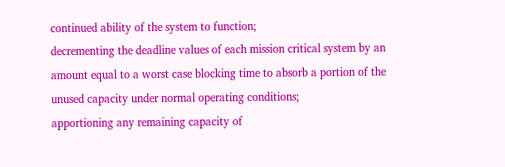continued ability of the system to function;
decrementing the deadline values of each mission critical system by an amount equal to a worst case blocking time to absorb a portion of the unused capacity under normal operating conditions;
apportioning any remaining capacity of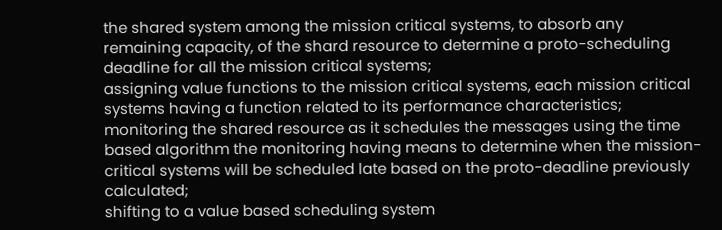the shared system among the mission critical systems, to absorb any remaining capacity, of the shard resource to determine a proto-scheduling deadline for all the mission critical systems;
assigning value functions to the mission critical systems, each mission critical systems having a function related to its performance characteristics;
monitoring the shared resource as it schedules the messages using the time based algorithm the monitoring having means to determine when the mission-critical systems will be scheduled late based on the proto-deadline previously calculated;
shifting to a value based scheduling system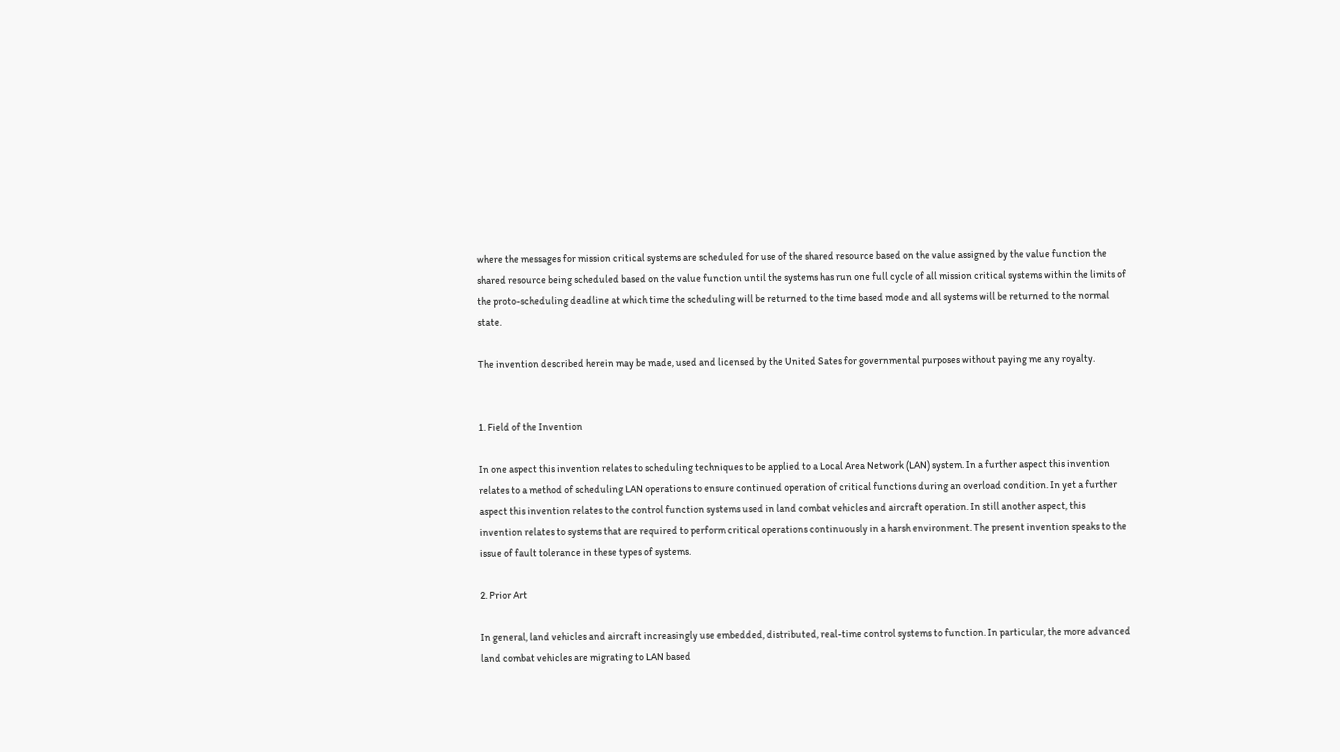where the messages for mission critical systems are scheduled for use of the shared resource based on the value assigned by the value function the shared resource being scheduled based on the value function until the systems has run one full cycle of all mission critical systems within the limits of the proto-scheduling deadline at which time the scheduling will be returned to the time based mode and all systems will be returned to the normal state.

The invention described herein may be made, used and licensed by the United Sates for governmental purposes without paying me any royalty.


1. Field of the Invention

In one aspect this invention relates to scheduling techniques to be applied to a Local Area Network (LAN) system. In a further aspect this invention relates to a method of scheduling LAN operations to ensure continued operation of critical functions during an overload condition. In yet a further aspect this invention relates to the control function systems used in land combat vehicles and aircraft operation. In still another aspect, this invention relates to systems that are required to perform critical operations continuously in a harsh environment. The present invention speaks to the issue of fault tolerance in these types of systems.

2. Prior Art

In general, land vehicles and aircraft increasingly use embedded, distributed, real-time control systems to function. In particular, the more advanced land combat vehicles are migrating to LAN based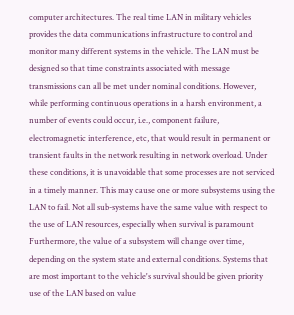computer architectures. The real time LAN in military vehicles provides the data communications infrastructure to control and monitor many different systems in the vehicle. The LAN must be designed so that time constraints associated with message transmissions can all be met under nominal conditions. However, while performing continuous operations in a harsh environment, a number of events could occur, i.e., component failure, electromagnetic interference, etc, that would result in permanent or transient faults in the network resulting in network overload. Under these conditions, it is unavoidable that some processes are not serviced in a timely manner. This may cause one or more subsystems using the LAN to fail. Not all sub-systems have the same value with respect to the use of LAN resources, especially when survival is paramount Furthermore, the value of a subsystem will change over time, depending on the system state and external conditions. Systems that are most important to the vehicle's survival should be given priority use of the LAN based on value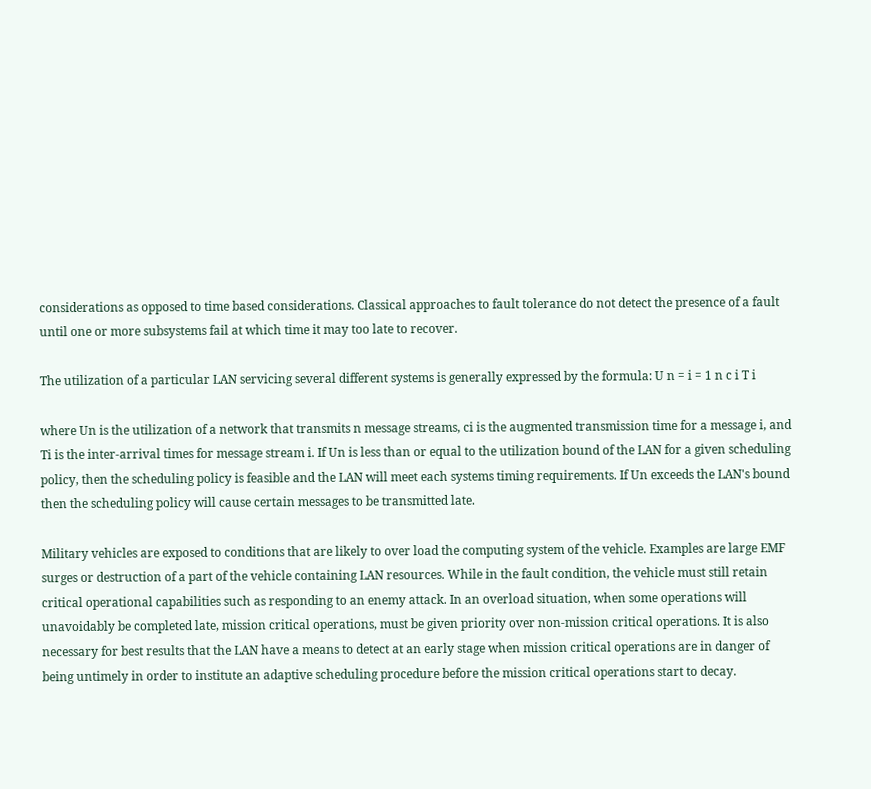considerations as opposed to time based considerations. Classical approaches to fault tolerance do not detect the presence of a fault until one or more subsystems fail at which time it may too late to recover.

The utilization of a particular LAN servicing several different systems is generally expressed by the formula: U n = i = 1 n c i T i

where Un is the utilization of a network that transmits n message streams, ci is the augmented transmission time for a message i, and Ti is the inter-arrival times for message stream i. If Un is less than or equal to the utilization bound of the LAN for a given scheduling policy, then the scheduling policy is feasible and the LAN will meet each systems timing requirements. If Un exceeds the LAN's bound then the scheduling policy will cause certain messages to be transmitted late.

Military vehicles are exposed to conditions that are likely to over load the computing system of the vehicle. Examples are large EMF surges or destruction of a part of the vehicle containing LAN resources. While in the fault condition, the vehicle must still retain critical operational capabilities such as responding to an enemy attack. In an overload situation, when some operations will unavoidably be completed late, mission critical operations, must be given priority over non-mission critical operations. It is also necessary for best results that the LAN have a means to detect at an early stage when mission critical operations are in danger of being untimely in order to institute an adaptive scheduling procedure before the mission critical operations start to decay.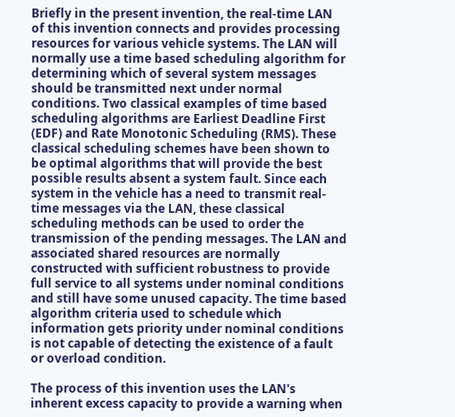Briefly in the present invention, the real-time LAN of this invention connects and provides processing resources for various vehicle systems. The LAN will normally use a time based scheduling algorithm for determining which of several system messages should be transmitted next under normal conditions. Two classical examples of time based scheduling algorithms are Earliest Deadline First (EDF) and Rate Monotonic Scheduling (RMS). These classical scheduling schemes have been shown to be optimal algorithms that will provide the best possible results absent a system fault. Since each system in the vehicle has a need to transmit real-time messages via the LAN, these classical scheduling methods can be used to order the transmission of the pending messages. The LAN and associated shared resources are normally constructed with sufficient robustness to provide full service to all systems under nominal conditions and still have some unused capacity. The time based algorithm criteria used to schedule which information gets priority under nominal conditions is not capable of detecting the existence of a fault or overload condition.

The process of this invention uses the LAN's inherent excess capacity to provide a warning when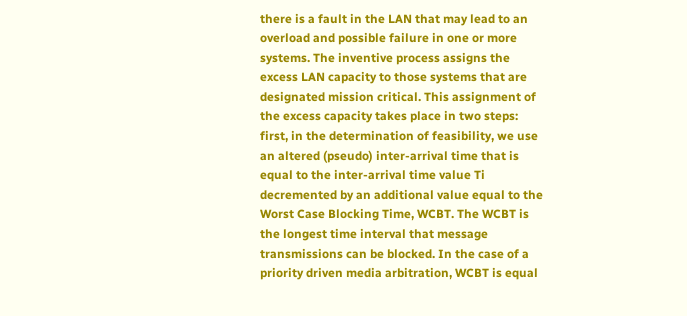there is a fault in the LAN that may lead to an overload and possible failure in one or more systems. The inventive process assigns the excess LAN capacity to those systems that are designated mission critical. This assignment of the excess capacity takes place in two steps: first, in the determination of feasibility, we use an altered (pseudo) inter-arrival time that is equal to the inter-arrival time value Ti decremented by an additional value equal to the Worst Case Blocking Time, WCBT. The WCBT is the longest time interval that message transmissions can be blocked. In the case of a priority driven media arbitration, WCBT is equal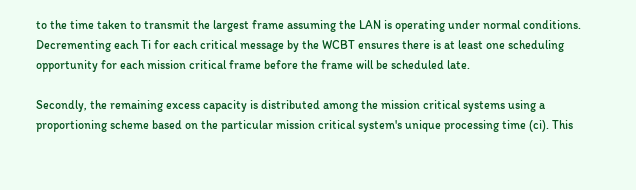to the time taken to transmit the largest frame assuming the LAN is operating under normal conditions. Decrementing each Ti for each critical message by the WCBT ensures there is at least one scheduling opportunity for each mission critical frame before the frame will be scheduled late.

Secondly, the remaining excess capacity is distributed among the mission critical systems using a proportioning scheme based on the particular mission critical system's unique processing time (ci). This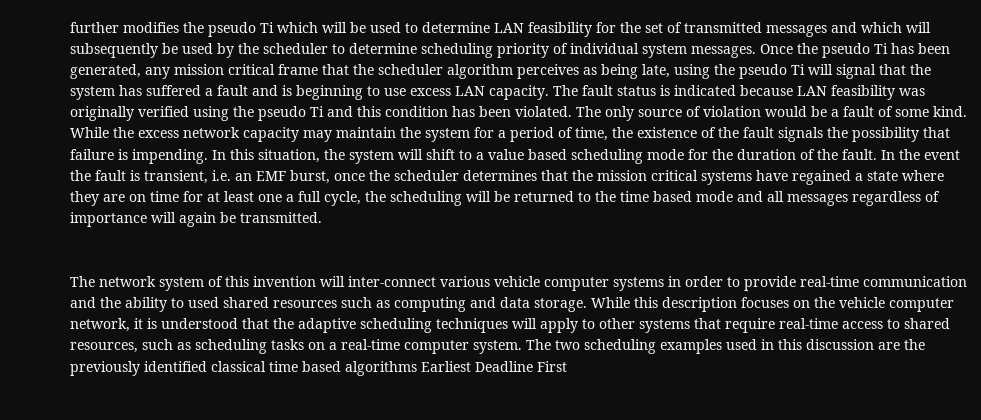further modifies the pseudo Ti which will be used to determine LAN feasibility for the set of transmitted messages and which will subsequently be used by the scheduler to determine scheduling priority of individual system messages. Once the pseudo Ti has been generated, any mission critical frame that the scheduler algorithm perceives as being late, using the pseudo Ti will signal that the system has suffered a fault and is beginning to use excess LAN capacity. The fault status is indicated because LAN feasibility was originally verified using the pseudo Ti and this condition has been violated. The only source of violation would be a fault of some kind. While the excess network capacity may maintain the system for a period of time, the existence of the fault signals the possibility that failure is impending. In this situation, the system will shift to a value based scheduling mode for the duration of the fault. In the event the fault is transient, i.e. an EMF burst, once the scheduler determines that the mission critical systems have regained a state where they are on time for at least one a full cycle, the scheduling will be returned to the time based mode and all messages regardless of importance will again be transmitted.


The network system of this invention will inter-connect various vehicle computer systems in order to provide real-time communication and the ability to used shared resources such as computing and data storage. While this description focuses on the vehicle computer network, it is understood that the adaptive scheduling techniques will apply to other systems that require real-time access to shared resources, such as scheduling tasks on a real-time computer system. The two scheduling examples used in this discussion are the previously identified classical time based algorithms Earliest Deadline First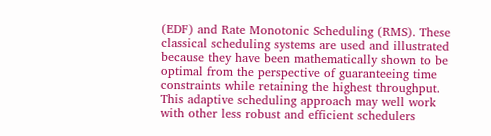(EDF) and Rate Monotonic Scheduling (RMS). These classical scheduling systems are used and illustrated because they have been mathematically shown to be optimal from the perspective of guaranteeing time constraints while retaining the highest throughput. This adaptive scheduling approach may well work with other less robust and efficient schedulers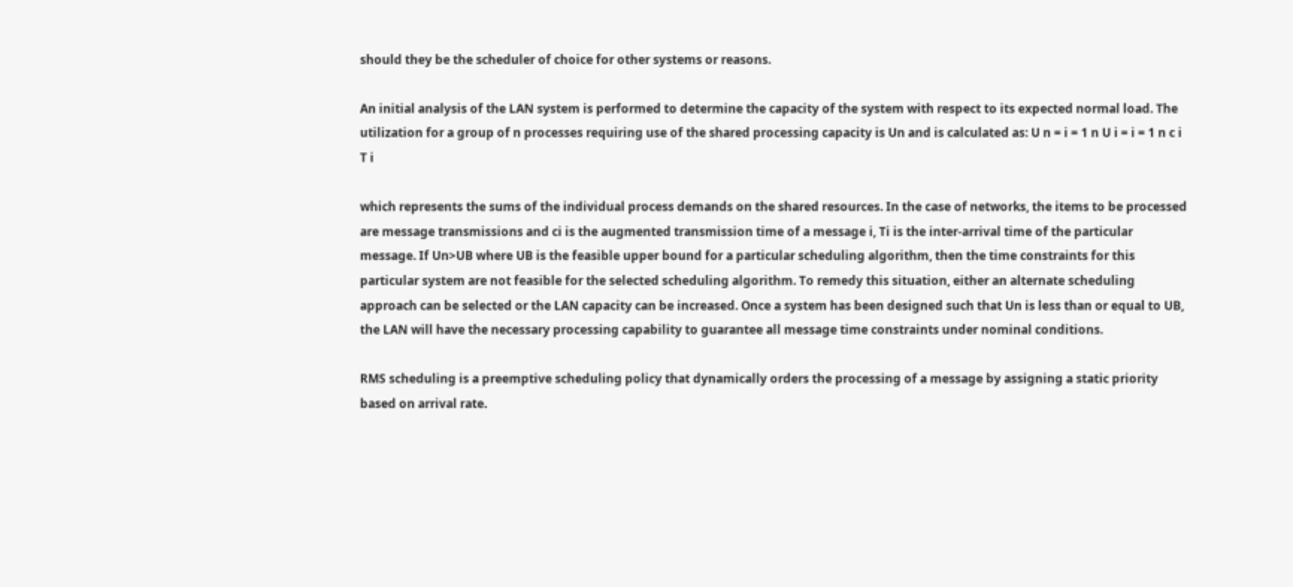should they be the scheduler of choice for other systems or reasons.

An initial analysis of the LAN system is performed to determine the capacity of the system with respect to its expected normal load. The utilization for a group of n processes requiring use of the shared processing capacity is Un and is calculated as: U n = i = 1 n U i = i = 1 n c i T i

which represents the sums of the individual process demands on the shared resources. In the case of networks, the items to be processed are message transmissions and ci is the augmented transmission time of a message i, Ti is the inter-arrival time of the particular message. If Un>UB where UB is the feasible upper bound for a particular scheduling algorithm, then the time constraints for this particular system are not feasible for the selected scheduling algorithm. To remedy this situation, either an alternate scheduling approach can be selected or the LAN capacity can be increased. Once a system has been designed such that Un is less than or equal to UB, the LAN will have the necessary processing capability to guarantee all message time constraints under nominal conditions.

RMS scheduling is a preemptive scheduling policy that dynamically orders the processing of a message by assigning a static priority based on arrival rate.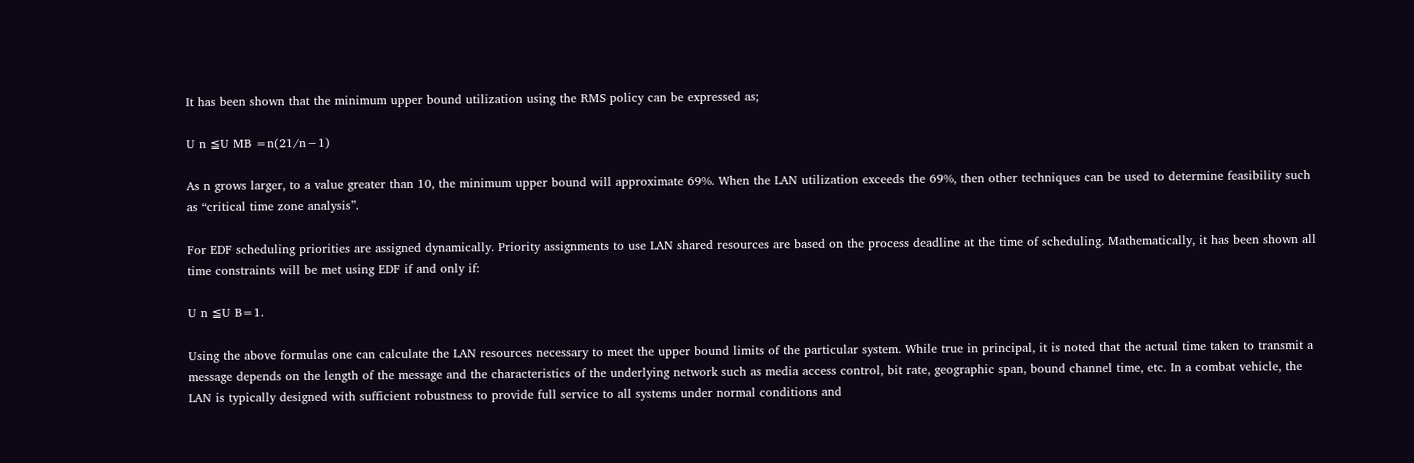It has been shown that the minimum upper bound utilization using the RMS policy can be expressed as;

U n ≦U MB =n(21/n−1)

As n grows larger, to a value greater than 10, the minimum upper bound will approximate 69%. When the LAN utilization exceeds the 69%, then other techniques can be used to determine feasibility such as “critical time zone analysis”.

For EDF scheduling priorities are assigned dynamically. Priority assignments to use LAN shared resources are based on the process deadline at the time of scheduling. Mathematically, it has been shown all time constraints will be met using EDF if and only if:

U n ≦U B=1.

Using the above formulas one can calculate the LAN resources necessary to meet the upper bound limits of the particular system. While true in principal, it is noted that the actual time taken to transmit a message depends on the length of the message and the characteristics of the underlying network such as media access control, bit rate, geographic span, bound channel time, etc. In a combat vehicle, the LAN is typically designed with sufficient robustness to provide full service to all systems under normal conditions and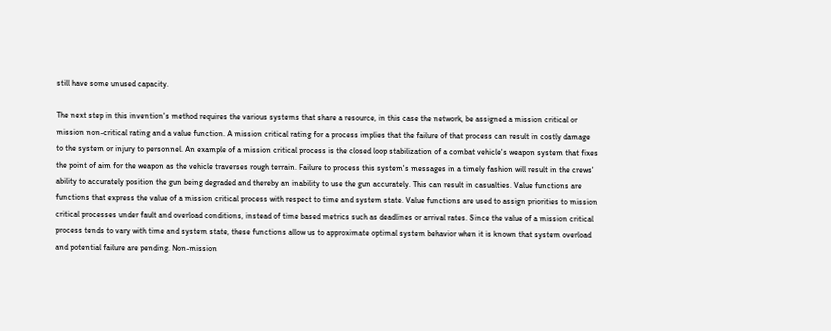still have some unused capacity.

The next step in this invention's method requires the various systems that share a resource, in this case the network, be assigned a mission critical or mission non-critical rating and a value function. A mission critical rating for a process implies that the failure of that process can result in costly damage to the system or injury to personnel. An example of a mission critical process is the closed loop stabilization of a combat vehicle's weapon system that fixes the point of aim for the weapon as the vehicle traverses rough terrain. Failure to process this system's messages in a timely fashion will result in the crews' ability to accurately position the gun being degraded and thereby an inability to use the gun accurately. This can result in casualties. Value functions are functions that express the value of a mission critical process with respect to time and system state. Value functions are used to assign priorities to mission critical processes under fault and overload conditions, instead of time based metrics such as deadlines or arrival rates. Since the value of a mission critical process tends to vary with time and system state, these functions allow us to approximate optimal system behavior when it is known that system overload and potential failure are pending. Non-mission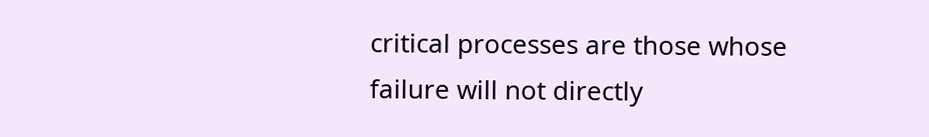critical processes are those whose failure will not directly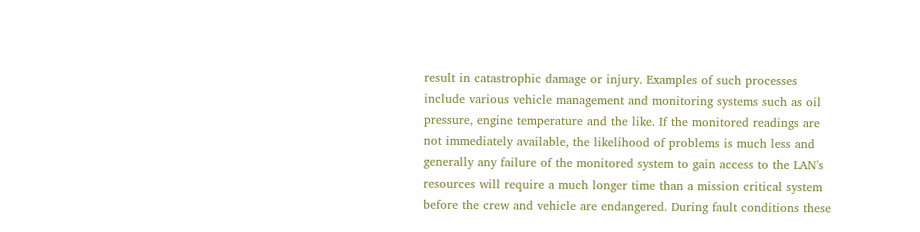result in catastrophic damage or injury. Examples of such processes include various vehicle management and monitoring systems such as oil pressure, engine temperature and the like. If the monitored readings are not immediately available, the likelihood of problems is much less and generally any failure of the monitored system to gain access to the LAN's resources will require a much longer time than a mission critical system before the crew and vehicle are endangered. During fault conditions these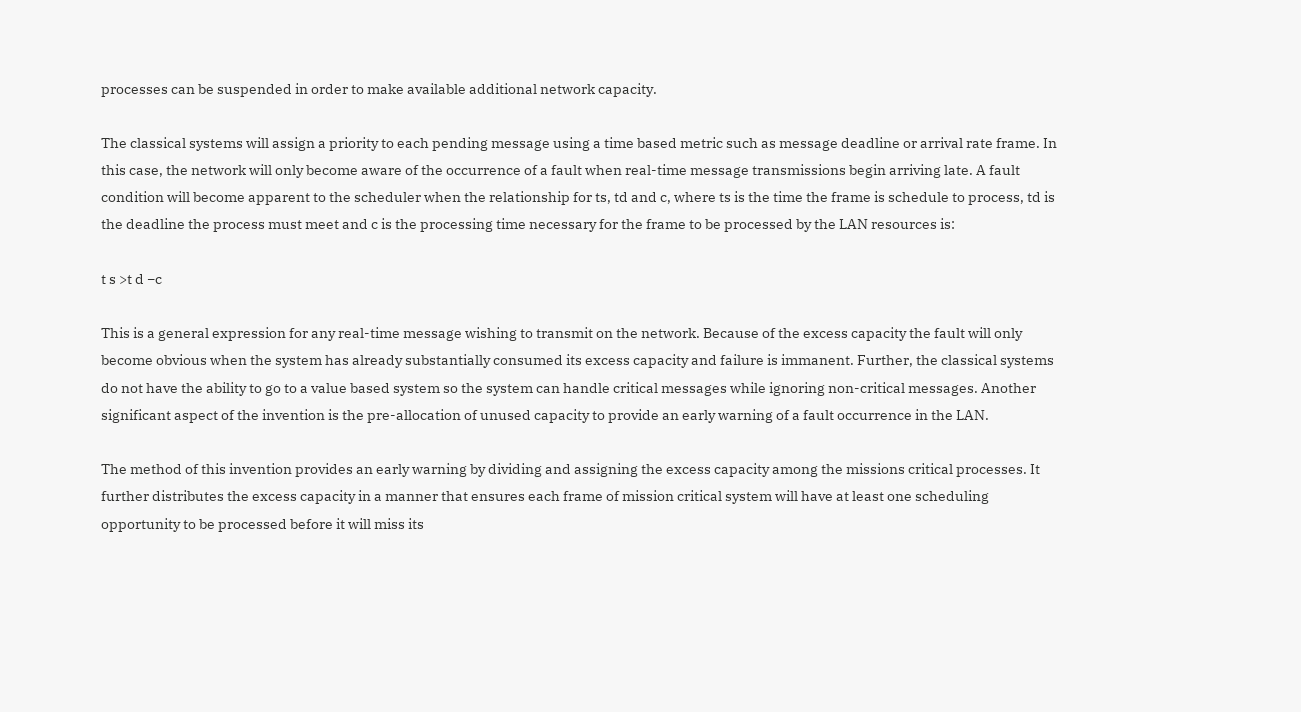processes can be suspended in order to make available additional network capacity.

The classical systems will assign a priority to each pending message using a time based metric such as message deadline or arrival rate frame. In this case, the network will only become aware of the occurrence of a fault when real-time message transmissions begin arriving late. A fault condition will become apparent to the scheduler when the relationship for ts, td and c, where ts is the time the frame is schedule to process, td is the deadline the process must meet and c is the processing time necessary for the frame to be processed by the LAN resources is:

t s >t d −c

This is a general expression for any real-time message wishing to transmit on the network. Because of the excess capacity the fault will only become obvious when the system has already substantially consumed its excess capacity and failure is immanent. Further, the classical systems do not have the ability to go to a value based system so the system can handle critical messages while ignoring non-critical messages. Another significant aspect of the invention is the pre-allocation of unused capacity to provide an early warning of a fault occurrence in the LAN.

The method of this invention provides an early warning by dividing and assigning the excess capacity among the missions critical processes. It further distributes the excess capacity in a manner that ensures each frame of mission critical system will have at least one scheduling opportunity to be processed before it will miss its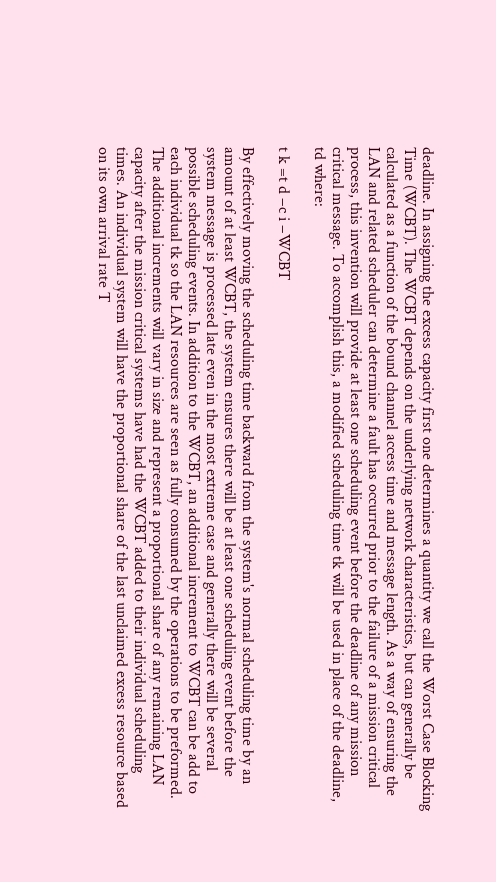deadline. In assigning the excess capacity first one determines a quantity we call the Worst Case Blocking Time (WCBT). The WCBT depends on the underlying network characteristics, but can generally be calculated as a function of the bound channel access time and message length. As a way of ensuring the LAN and related scheduler can determine a fault has occurred prior to the failure of a mission critical process, this invention will provide at least one scheduling event before the deadline of any mission critical message. To accomplish this, a modified scheduling time tk will be used in place of the deadline, td where:

t k =t d −c i −WCBT

By effectively moving the scheduling time backward from the system's normal scheduling time by an amount of at least WCBT, the system ensures there will be at least one scheduling event before the system message is processed late even in the most extreme case and generally there will be several possible scheduling events. In addition to the WCBT, an additional increment to WCBT can be add to each individual tk so the LAN resources are seen as fully consumed by the operations to be preformed. The additional increments will vary in size and represent a proportional share of any remaining LAN capacity after the mission critical systems have had the WCBT added to their individual scheduling times. An individual system will have the proportional share of the last unclaimed excess resource based on its own arrival rate T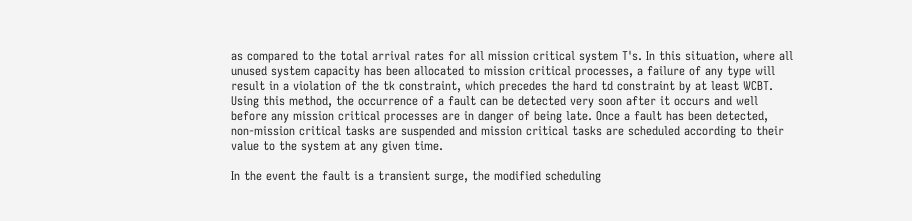as compared to the total arrival rates for all mission critical system T's. In this situation, where all unused system capacity has been allocated to mission critical processes, a failure of any type will result in a violation of the tk constraint, which precedes the hard td constraint by at least WCBT. Using this method, the occurrence of a fault can be detected very soon after it occurs and well before any mission critical processes are in danger of being late. Once a fault has been detected, non-mission critical tasks are suspended and mission critical tasks are scheduled according to their value to the system at any given time.

In the event the fault is a transient surge, the modified scheduling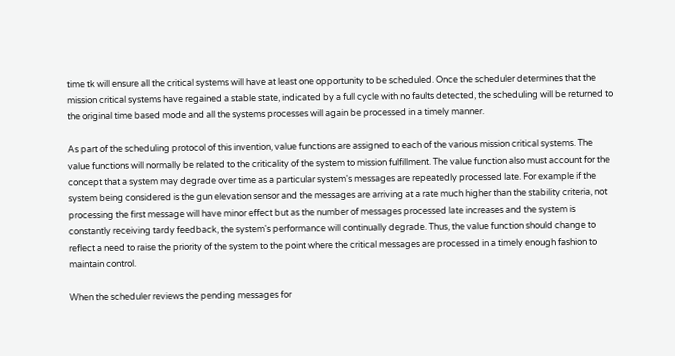time tk will ensure all the critical systems will have at least one opportunity to be scheduled. Once the scheduler determines that the mission critical systems have regained a stable state, indicated by a full cycle with no faults detected, the scheduling will be returned to the original time based mode and all the systems processes will again be processed in a timely manner.

As part of the scheduling protocol of this invention, value functions are assigned to each of the various mission critical systems. The value functions will normally be related to the criticality of the system to mission fulfillment. The value function also must account for the concept that a system may degrade over time as a particular system's messages are repeatedly processed late. For example if the system being considered is the gun elevation sensor and the messages are arriving at a rate much higher than the stability criteria, not processing the first message will have minor effect but as the number of messages processed late increases and the system is constantly receiving tardy feedback, the system's performance will continually degrade. Thus, the value function should change to reflect a need to raise the priority of the system to the point where the critical messages are processed in a timely enough fashion to maintain control.

When the scheduler reviews the pending messages for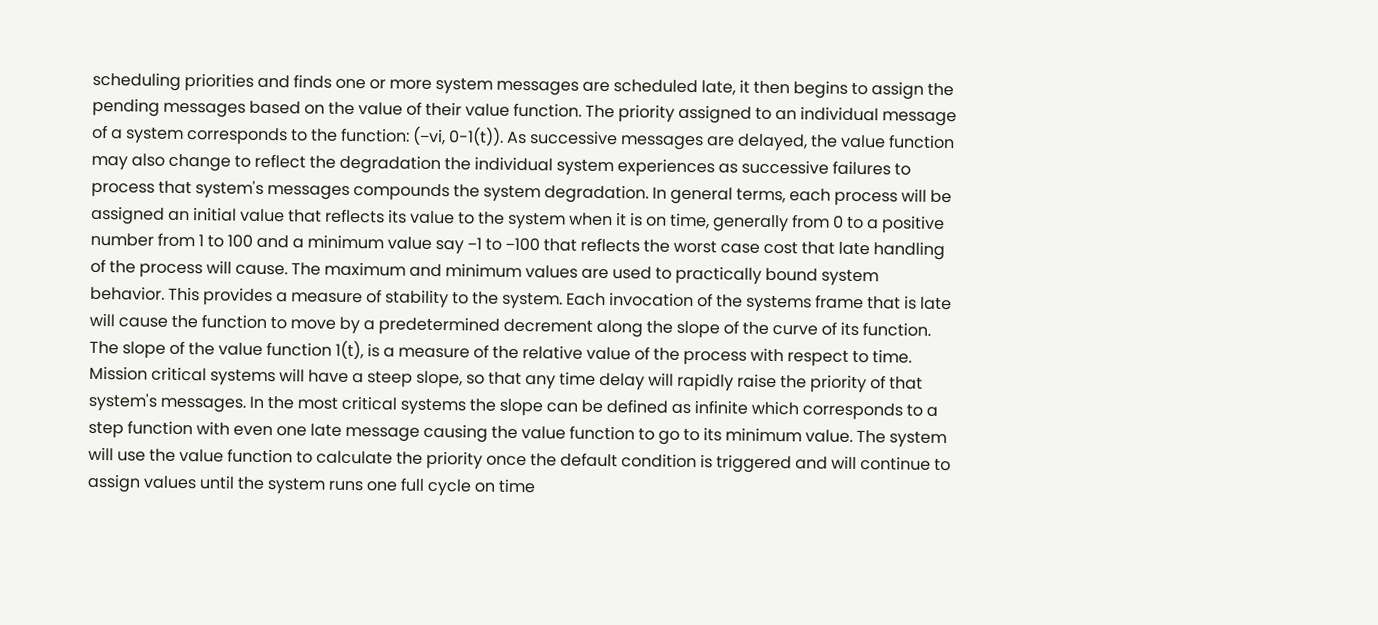scheduling priorities and finds one or more system messages are scheduled late, it then begins to assign the pending messages based on the value of their value function. The priority assigned to an individual message of a system corresponds to the function: (−vi, 0-1(t)). As successive messages are delayed, the value function may also change to reflect the degradation the individual system experiences as successive failures to process that system's messages compounds the system degradation. In general terms, each process will be assigned an initial value that reflects its value to the system when it is on time, generally from 0 to a positive number from 1 to 100 and a minimum value say −1 to −100 that reflects the worst case cost that late handling of the process will cause. The maximum and minimum values are used to practically bound system behavior. This provides a measure of stability to the system. Each invocation of the systems frame that is late will cause the function to move by a predetermined decrement along the slope of the curve of its function. The slope of the value function 1(t), is a measure of the relative value of the process with respect to time. Mission critical systems will have a steep slope, so that any time delay will rapidly raise the priority of that system's messages. In the most critical systems the slope can be defined as infinite which corresponds to a step function with even one late message causing the value function to go to its minimum value. The system will use the value function to calculate the priority once the default condition is triggered and will continue to assign values until the system runs one full cycle on time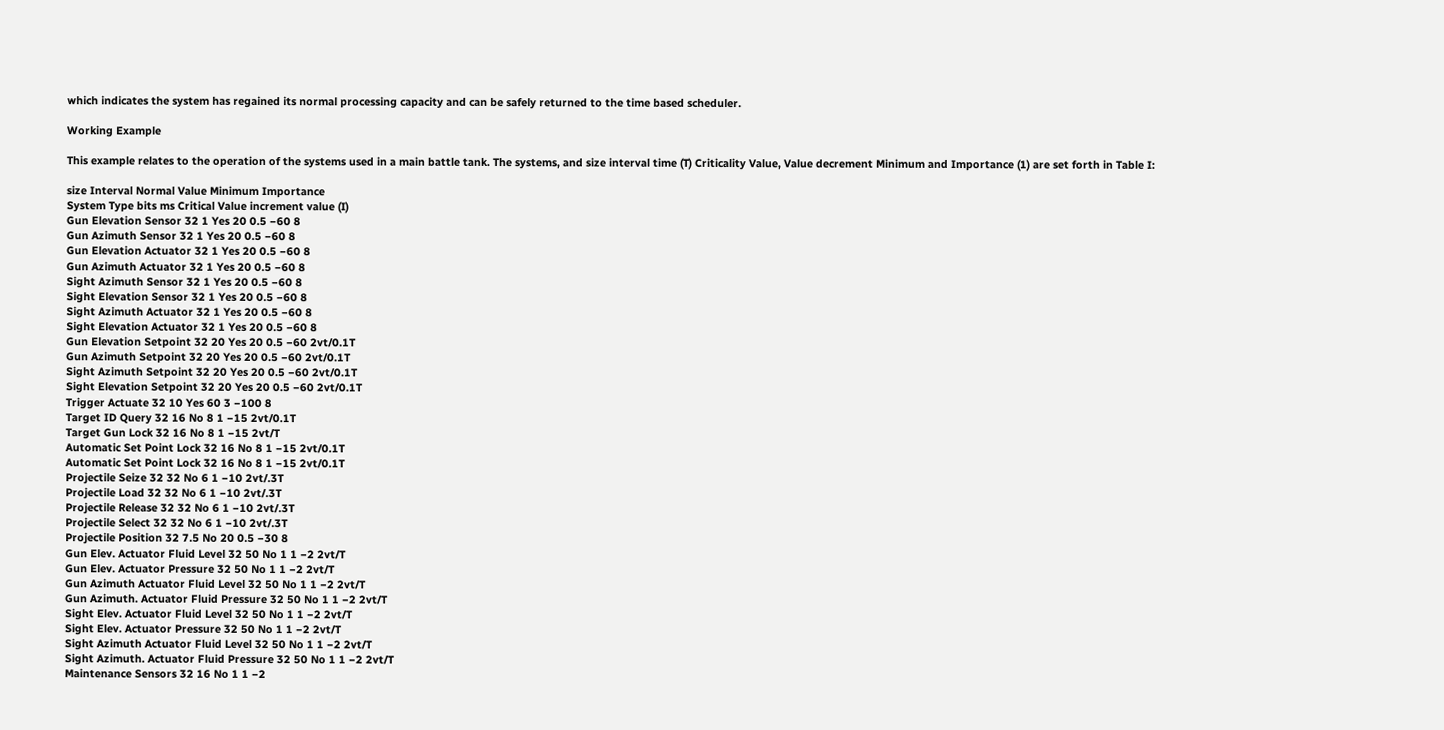which indicates the system has regained its normal processing capacity and can be safely returned to the time based scheduler.

Working Example

This example relates to the operation of the systems used in a main battle tank. The systems, and size interval time (T) Criticality Value, Value decrement Minimum and Importance (1) are set forth in Table I:

size Interval Normal Value Minimum Importance
System Type bits ms Critical Value increment value (I)
Gun Elevation Sensor 32 1 Yes 20 0.5 −60 8
Gun Azimuth Sensor 32 1 Yes 20 0.5 −60 8
Gun Elevation Actuator 32 1 Yes 20 0.5 −60 8
Gun Azimuth Actuator 32 1 Yes 20 0.5 −60 8
Sight Azimuth Sensor 32 1 Yes 20 0.5 −60 8
Sight Elevation Sensor 32 1 Yes 20 0.5 −60 8
Sight Azimuth Actuator 32 1 Yes 20 0.5 −60 8
Sight Elevation Actuator 32 1 Yes 20 0.5 −60 8
Gun Elevation Setpoint 32 20 Yes 20 0.5 −60 2vt/0.1T
Gun Azimuth Setpoint 32 20 Yes 20 0.5 −60 2vt/0.1T
Sight Azimuth Setpoint 32 20 Yes 20 0.5 −60 2vt/0.1T
Sight Elevation Setpoint 32 20 Yes 20 0.5 −60 2vt/0.1T
Trigger Actuate 32 10 Yes 60 3 −100 8
Target ID Query 32 16 No 8 1 −15 2vt/0.1T
Target Gun Lock 32 16 No 8 1 −15 2vt/T
Automatic Set Point Lock 32 16 No 8 1 −15 2vt/0.1T
Automatic Set Point Lock 32 16 No 8 1 −15 2vt/0.1T
Projectile Seize 32 32 No 6 1 −10 2vt/.3T
Projectile Load 32 32 No 6 1 −10 2vt/.3T
Projectile Release 32 32 No 6 1 −10 2vt/.3T
Projectile Select 32 32 No 6 1 −10 2vt/.3T
Projectile Position 32 7.5 No 20 0.5 −30 8
Gun Elev. Actuator Fluid Level 32 50 No 1 1 −2 2vt/T
Gun Elev. Actuator Pressure 32 50 No 1 1 −2 2vt/T
Gun Azimuth Actuator Fluid Level 32 50 No 1 1 −2 2vt/T
Gun Azimuth. Actuator Fluid Pressure 32 50 No 1 1 −2 2vt/T
Sight Elev. Actuator Fluid Level 32 50 No 1 1 −2 2vt/T
Sight Elev. Actuator Pressure 32 50 No 1 1 −2 2vt/T
Sight Azimuth Actuator Fluid Level 32 50 No 1 1 −2 2vt/T
Sight Azimuth. Actuator Fluid Pressure 32 50 No 1 1 −2 2vt/T
Maintenance Sensors 32 16 No 1 1 −2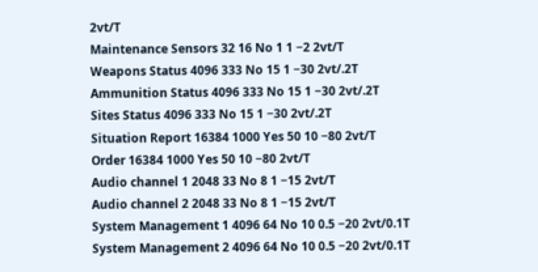2vt/T
Maintenance Sensors 32 16 No 1 1 −2 2vt/T
Weapons Status 4096 333 No 15 1 −30 2vt/.2T
Ammunition Status 4096 333 No 15 1 −30 2vt/.2T
Sites Status 4096 333 No 15 1 −30 2vt/.2T
Situation Report 16384 1000 Yes 50 10 −80 2vt/T
Order 16384 1000 Yes 50 10 −80 2vt/T
Audio channel 1 2048 33 No 8 1 −15 2vt/T
Audio channel 2 2048 33 No 8 1 −15 2vt/T
System Management 1 4096 64 No 10 0.5 −20 2vt/0.1T
System Management 2 4096 64 No 10 0.5 −20 2vt/0.1T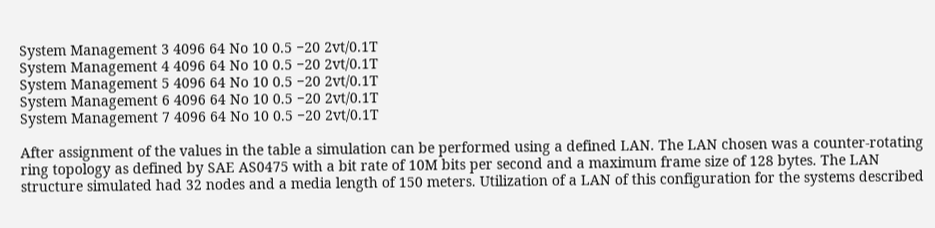System Management 3 4096 64 No 10 0.5 −20 2vt/0.1T
System Management 4 4096 64 No 10 0.5 −20 2vt/0.1T
System Management 5 4096 64 No 10 0.5 −20 2vt/0.1T
System Management 6 4096 64 No 10 0.5 −20 2vt/0.1T
System Management 7 4096 64 No 10 0.5 −20 2vt/0.1T

After assignment of the values in the table a simulation can be performed using a defined LAN. The LAN chosen was a counter-rotating ring topology as defined by SAE AS0475 with a bit rate of 10M bits per second and a maximum frame size of 128 bytes. The LAN structure simulated had 32 nodes and a media length of 150 meters. Utilization of a LAN of this configuration for the systems described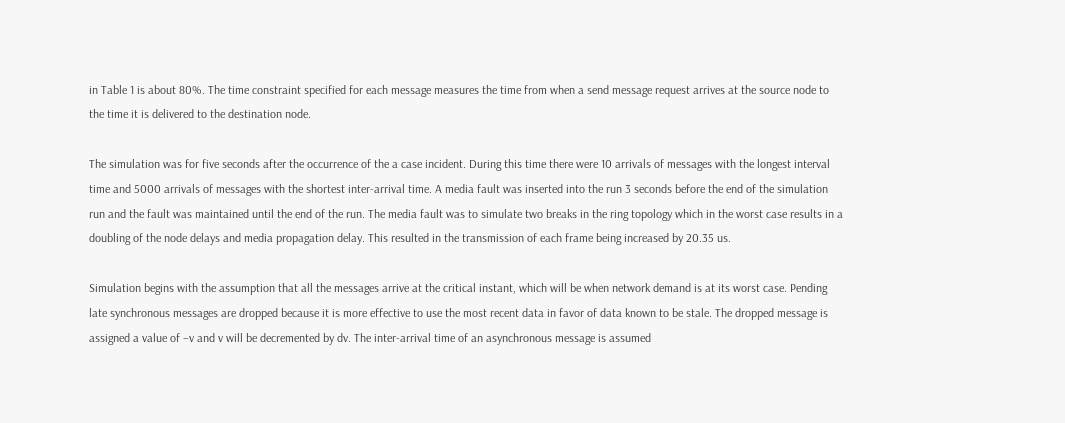in Table 1 is about 80%. The time constraint specified for each message measures the time from when a send message request arrives at the source node to the time it is delivered to the destination node.

The simulation was for five seconds after the occurrence of the a case incident. During this time there were 10 arrivals of messages with the longest interval time and 5000 arrivals of messages with the shortest inter-arrival time. A media fault was inserted into the run 3 seconds before the end of the simulation run and the fault was maintained until the end of the run. The media fault was to simulate two breaks in the ring topology which in the worst case results in a doubling of the node delays and media propagation delay. This resulted in the transmission of each frame being increased by 20.35 us.

Simulation begins with the assumption that all the messages arrive at the critical instant, which will be when network demand is at its worst case. Pending late synchronous messages are dropped because it is more effective to use the most recent data in favor of data known to be stale. The dropped message is assigned a value of −v and v will be decremented by dv. The inter-arrival time of an asynchronous message is assumed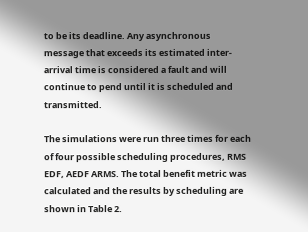to be its deadline. Any asynchronous message that exceeds its estimated inter-arrival time is considered a fault and will continue to pend until it is scheduled and transmitted.

The simulations were run three times for each of four possible scheduling procedures, RMS EDF, AEDF ARMS. The total benefit metric was calculated and the results by scheduling are shown in Table 2.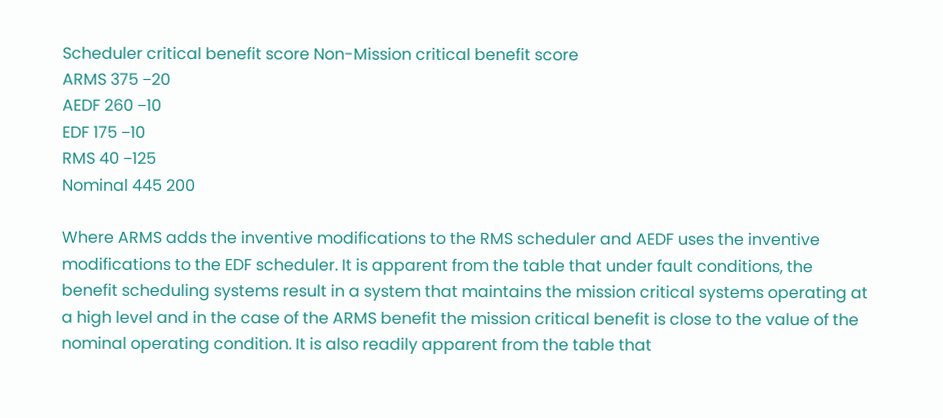Scheduler critical benefit score Non-Mission critical benefit score
ARMS 375 −20
AEDF 260 −10
EDF 175 −10
RMS 40 −125
Nominal 445 200

Where ARMS adds the inventive modifications to the RMS scheduler and AEDF uses the inventive modifications to the EDF scheduler. It is apparent from the table that under fault conditions, the benefit scheduling systems result in a system that maintains the mission critical systems operating at a high level and in the case of the ARMS benefit the mission critical benefit is close to the value of the nominal operating condition. It is also readily apparent from the table that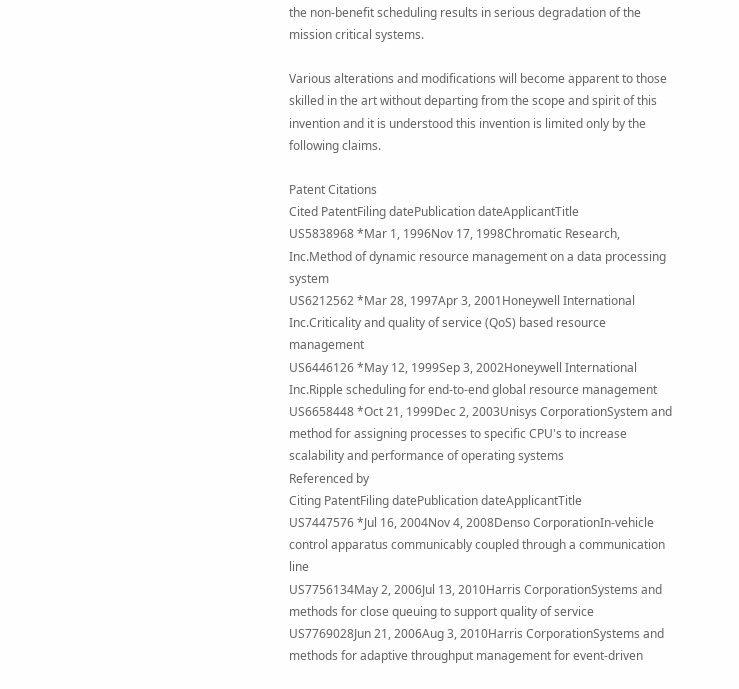the non-benefit scheduling results in serious degradation of the mission critical systems.

Various alterations and modifications will become apparent to those skilled in the art without departing from the scope and spirit of this invention and it is understood this invention is limited only by the following claims.

Patent Citations
Cited PatentFiling datePublication dateApplicantTitle
US5838968 *Mar 1, 1996Nov 17, 1998Chromatic Research, Inc.Method of dynamic resource management on a data processing system
US6212562 *Mar 28, 1997Apr 3, 2001Honeywell International Inc.Criticality and quality of service (QoS) based resource management
US6446126 *May 12, 1999Sep 3, 2002Honeywell International Inc.Ripple scheduling for end-to-end global resource management
US6658448 *Oct 21, 1999Dec 2, 2003Unisys CorporationSystem and method for assigning processes to specific CPU's to increase scalability and performance of operating systems
Referenced by
Citing PatentFiling datePublication dateApplicantTitle
US7447576 *Jul 16, 2004Nov 4, 2008Denso CorporationIn-vehicle control apparatus communicably coupled through a communication line
US7756134May 2, 2006Jul 13, 2010Harris CorporationSystems and methods for close queuing to support quality of service
US7769028Jun 21, 2006Aug 3, 2010Harris CorporationSystems and methods for adaptive throughput management for event-driven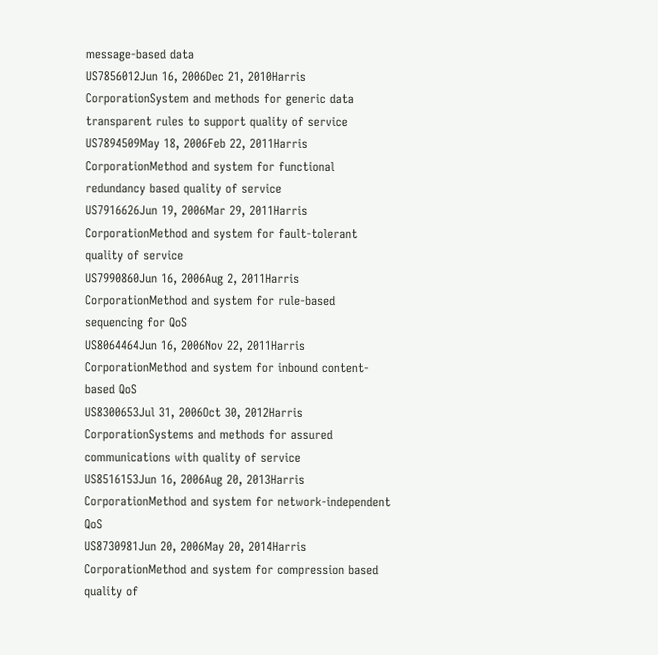message-based data
US7856012Jun 16, 2006Dec 21, 2010Harris CorporationSystem and methods for generic data transparent rules to support quality of service
US7894509May 18, 2006Feb 22, 2011Harris CorporationMethod and system for functional redundancy based quality of service
US7916626Jun 19, 2006Mar 29, 2011Harris CorporationMethod and system for fault-tolerant quality of service
US7990860Jun 16, 2006Aug 2, 2011Harris CorporationMethod and system for rule-based sequencing for QoS
US8064464Jun 16, 2006Nov 22, 2011Harris CorporationMethod and system for inbound content-based QoS
US8300653Jul 31, 2006Oct 30, 2012Harris CorporationSystems and methods for assured communications with quality of service
US8516153Jun 16, 2006Aug 20, 2013Harris CorporationMethod and system for network-independent QoS
US8730981Jun 20, 2006May 20, 2014Harris CorporationMethod and system for compression based quality of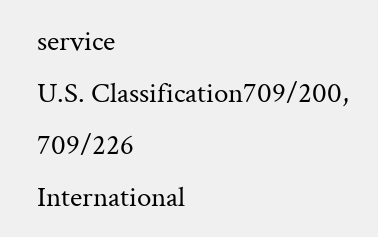service
U.S. Classification709/200, 709/226
International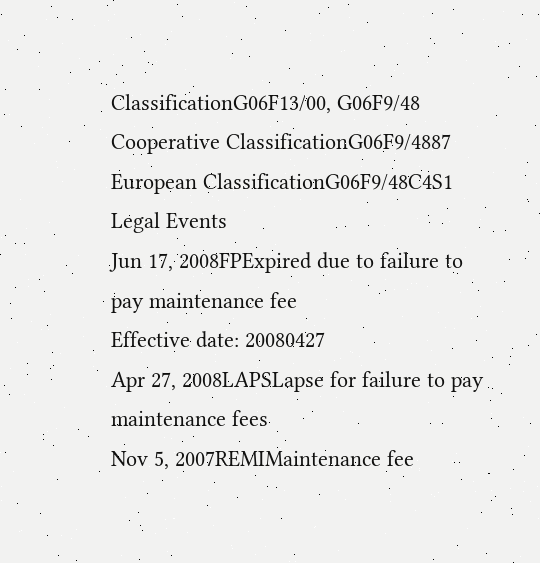ClassificationG06F13/00, G06F9/48
Cooperative ClassificationG06F9/4887
European ClassificationG06F9/48C4S1
Legal Events
Jun 17, 2008FPExpired due to failure to pay maintenance fee
Effective date: 20080427
Apr 27, 2008LAPSLapse for failure to pay maintenance fees
Nov 5, 2007REMIMaintenance fee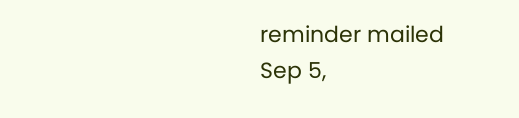reminder mailed
Sep 5,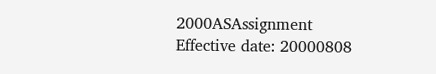2000ASAssignment
Effective date: 20000808